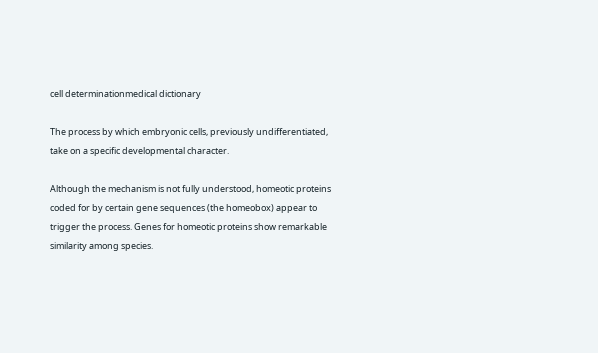cell determinationmedical dictionary

The process by which embryonic cells, previously undifferentiated, take on a specific developmental character.

Although the mechanism is not fully understood, homeotic proteins coded for by certain gene sequences (the homeobox) appear to trigger the process. Genes for homeotic proteins show remarkable similarity among species.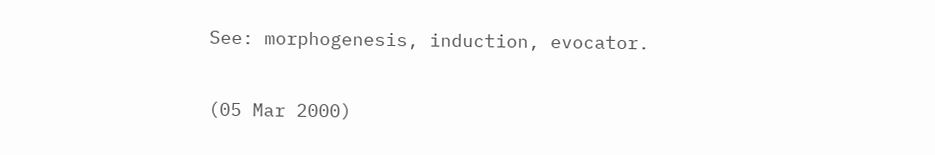See: morphogenesis, induction, evocator.

(05 Mar 2000)